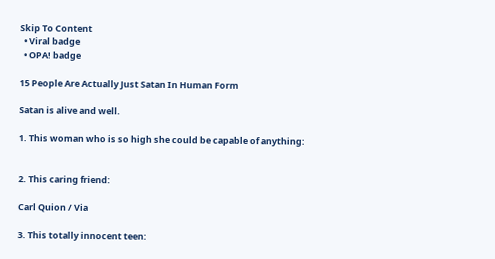Skip To Content
  • Viral badge
  • OPA! badge

15 People Are Actually Just Satan In Human Form

Satan is alive and well.

1. This woman who is so high she could be capable of anything:


2. This caring friend:

Carl Quion / Via

3. This totally innocent teen: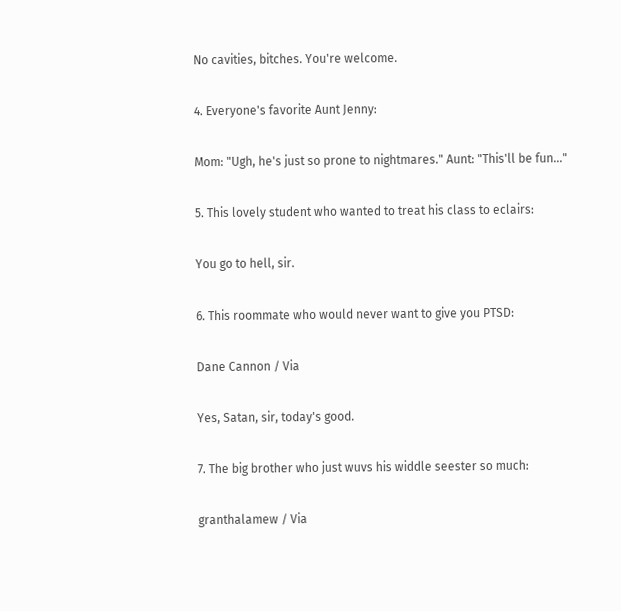No cavities, bitches. You're welcome.

4. Everyone's favorite Aunt Jenny:

Mom: "Ugh, he's just so prone to nightmares." Aunt: "This'll be fun..."

5. This lovely student who wanted to treat his class to eclairs:

You go to hell, sir.

6. This roommate who would never want to give you PTSD:

Dane Cannon / Via

Yes, Satan, sir, today's good.

7. The big brother who just wuvs his widdle seester so much:

granthalamew / Via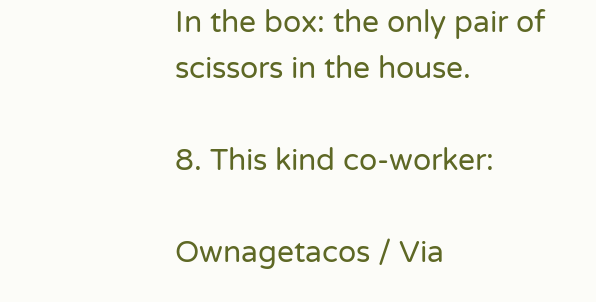In the box: the only pair of scissors in the house.

8. This kind co-worker:

Ownagetacos / Via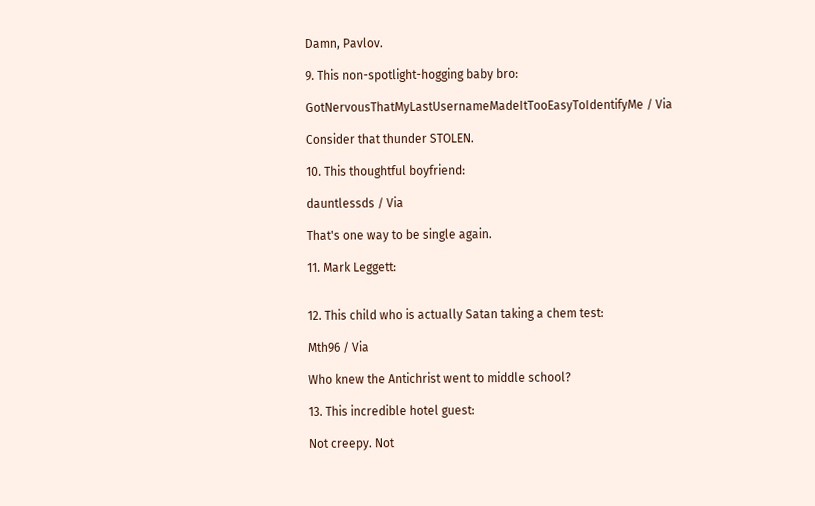Damn, Pavlov.

9. This non-spotlight-hogging baby bro:

GotNervousThatMyLastUsernameMadeItTooEasyToIdentifyMe / Via

Consider that thunder STOLEN.

10. This thoughtful boyfriend:

dauntlessds / Via

That's one way to be single again.

11. Mark Leggett:


12. This child who is actually Satan taking a chem test:

Mth96 / Via

Who knew the Antichrist went to middle school?

13. This incredible hotel guest:

Not creepy. Not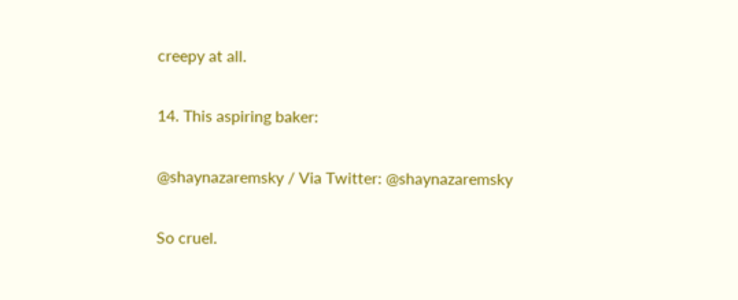creepy at all.

14. This aspiring baker:

@shaynazaremsky / Via Twitter: @shaynazaremsky

So cruel.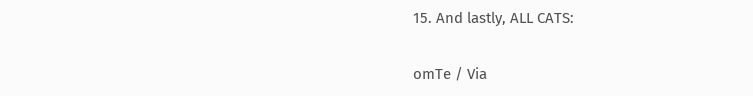15. And lastly, ALL CATS:

omTe / Via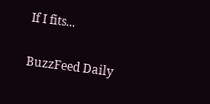If I fits...

BuzzFeed Daily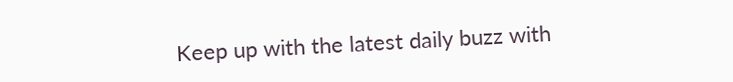Keep up with the latest daily buzz with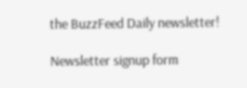the BuzzFeed Daily newsletter!

Newsletter signup form